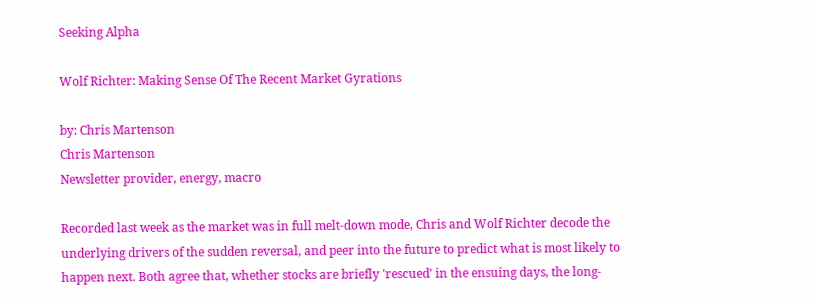Seeking Alpha

Wolf Richter: Making Sense Of The Recent Market Gyrations

by: Chris Martenson
Chris Martenson
Newsletter provider, energy, macro

Recorded last week as the market was in full melt-down mode, Chris and Wolf Richter decode the underlying drivers of the sudden reversal, and peer into the future to predict what is most likely to happen next. Both agree that, whether stocks are briefly 'rescued' in the ensuing days, the long-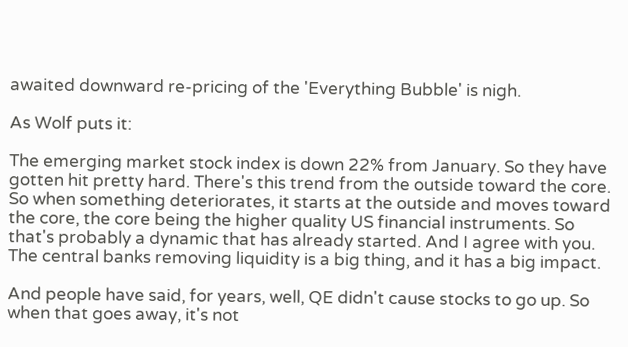awaited downward re-pricing of the 'Everything Bubble' is nigh.

As Wolf puts it:

The emerging market stock index is down 22% from January. So they have gotten hit pretty hard. There's this trend from the outside toward the core. So when something deteriorates, it starts at the outside and moves toward the core, the core being the higher quality US financial instruments. So that's probably a dynamic that has already started. And I agree with you. The central banks removing liquidity is a big thing, and it has a big impact.

And people have said, for years, well, QE didn't cause stocks to go up. So when that goes away, it's not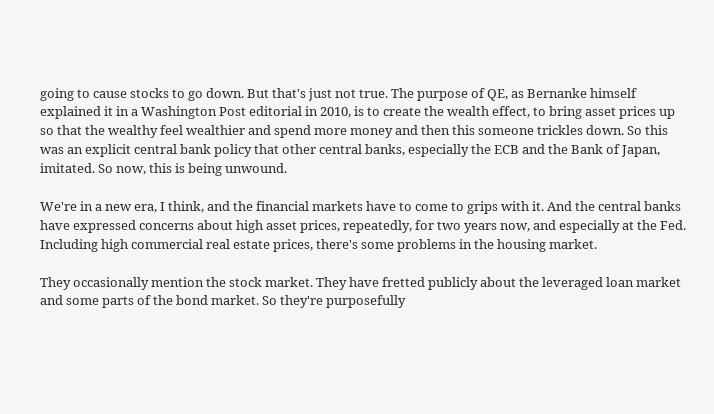going to cause stocks to go down. But that's just not true. The purpose of QE, as Bernanke himself explained it in a Washington Post editorial in 2010, is to create the wealth effect, to bring asset prices up so that the wealthy feel wealthier and spend more money and then this someone trickles down. So this was an explicit central bank policy that other central banks, especially the ECB and the Bank of Japan, imitated. So now, this is being unwound.

We're in a new era, I think, and the financial markets have to come to grips with it. And the central banks have expressed concerns about high asset prices, repeatedly, for two years now, and especially at the Fed. Including high commercial real estate prices, there's some problems in the housing market.

They occasionally mention the stock market. They have fretted publicly about the leveraged loan market and some parts of the bond market. So they're purposefully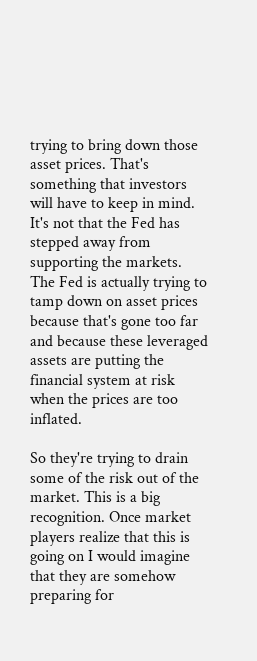trying to bring down those asset prices. That's something that investors will have to keep in mind. It's not that the Fed has stepped away from supporting the markets. The Fed is actually trying to tamp down on asset prices because that's gone too far and because these leveraged assets are putting the financial system at risk when the prices are too inflated.

So they're trying to drain some of the risk out of the market. This is a big recognition. Once market players realize that this is going on I would imagine that they are somehow preparing for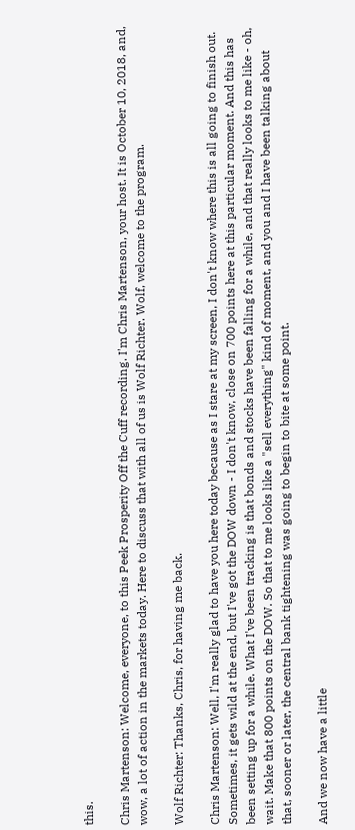this.

Chris Martenson: Welcome, everyone, to this Peek Prosperity Off the Cuff recording. I'm Chris Martenson, your host. It is October 10, 2018, and, wow, a lot of action in the markets today. Here to discuss that with all of us is Wolf Richter. Wolf, welcome to the program.

Wolf Richter: Thanks, Chris, for having me back.

Chris Martenson: Well, I'm really glad to have you here today because as I stare at my screen, I don't know where this is all going to finish out. Sometimes, it gets wild at the end, but I've got the DOW down - I don't know, close on 700 points here at this particular moment. And this has been setting up for a while. What I've been tracking is that bonds and stocks have been falling for a while, and that really looks to me like - oh, wait. Make that 800 points on the DOW. So that to me looks like a "sell everything" kind of moment, and you and I have been talking about that, sooner or later, the central bank tightening was going to begin to bite at some point.

And we now have a little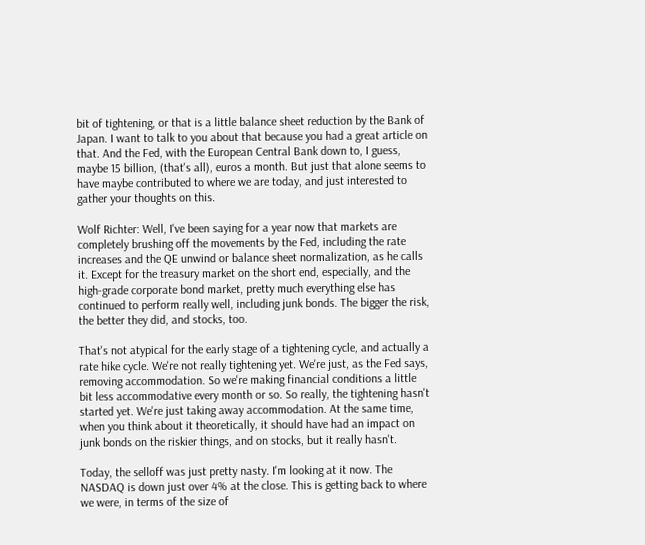bit of tightening, or that is a little balance sheet reduction by the Bank of Japan. I want to talk to you about that because you had a great article on that. And the Fed, with the European Central Bank down to, I guess, maybe 15 billion, (that's all), euros a month. But just that alone seems to have maybe contributed to where we are today, and just interested to gather your thoughts on this.

Wolf Richter: Well, I've been saying for a year now that markets are completely brushing off the movements by the Fed, including the rate increases and the QE unwind or balance sheet normalization, as he calls it. Except for the treasury market on the short end, especially, and the high-grade corporate bond market, pretty much everything else has continued to perform really well, including junk bonds. The bigger the risk, the better they did, and stocks, too.

That's not atypical for the early stage of a tightening cycle, and actually a rate hike cycle. We're not really tightening yet. We're just, as the Fed says, removing accommodation. So we're making financial conditions a little bit less accommodative every month or so. So really, the tightening hasn't started yet. We're just taking away accommodation. At the same time, when you think about it theoretically, it should have had an impact on junk bonds on the riskier things, and on stocks, but it really hasn't.

Today, the selloff was just pretty nasty. I'm looking at it now. The NASDAQ is down just over 4% at the close. This is getting back to where we were, in terms of the size of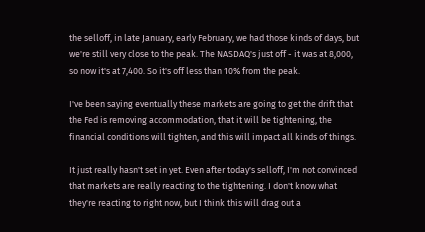the selloff, in late January, early February, we had those kinds of days, but we're still very close to the peak. The NASDAQ's just off - it was at 8,000, so now it's at 7,400. So it's off less than 10% from the peak.

I've been saying eventually these markets are going to get the drift that the Fed is removing accommodation, that it will be tightening, the financial conditions will tighten, and this will impact all kinds of things.

It just really hasn't set in yet. Even after today's selloff, I'm not convinced that markets are really reacting to the tightening. I don't know what they're reacting to right now, but I think this will drag out a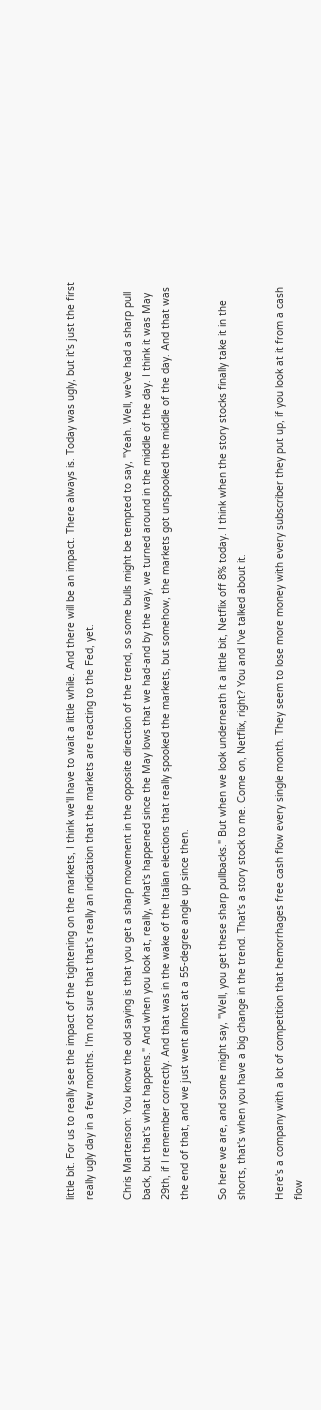little bit. For us to really see the impact of the tightening on the markets, I think we'll have to wait a little while. And there will be an impact. There always is. Today was ugly, but it's just the first really ugly day in a few months. I'm not sure that that's really an indication that the markets are reacting to the Fed, yet.

Chris Martenson: You know the old saying is that you get a sharp movement in the opposite direction of the trend, so some bulls might be tempted to say, "Yeah. Well, we've had a sharp pull back, but that's what happens." And when you look at, really, what's happened since the May lows that we had-and by the way, we turned around in the middle of the day. I think it was May 29th, if I remember correctly. And that was in the wake of the Italian elections that really spooked the markets, but somehow, the markets got unspooked the middle of the day. And that was the end of that, and we just went almost at a 55-degree angle up since then.

So here we are, and some might say, "Well, you get these sharp pullbacks." But when we look underneath it a little bit, Netflix off 8% today. I think when the story stocks finally take it in the shorts, that's when you have a big change in the trend. That's a story stock to me. Come on, Netflix, right? You and I've talked about it.

Here's a company with a lot of competition that hemorrhages free cash flow every single month. They seem to lose more money with every subscriber they put up, if you look at it from a cash flow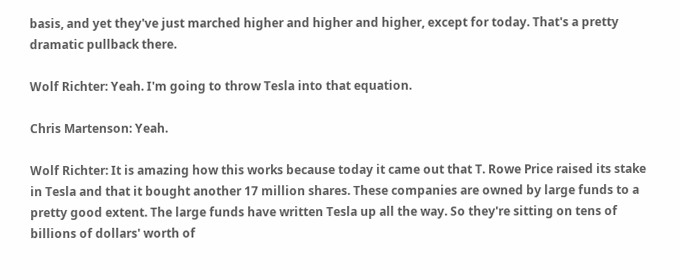basis, and yet they've just marched higher and higher and higher, except for today. That's a pretty dramatic pullback there.

Wolf Richter: Yeah. I'm going to throw Tesla into that equation.

Chris Martenson: Yeah.

Wolf Richter: It is amazing how this works because today it came out that T. Rowe Price raised its stake in Tesla and that it bought another 17 million shares. These companies are owned by large funds to a pretty good extent. The large funds have written Tesla up all the way. So they're sitting on tens of billions of dollars' worth of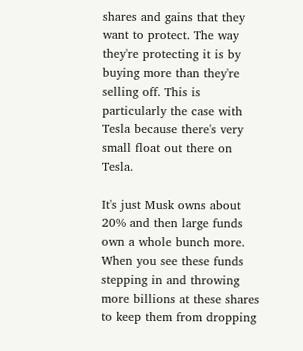shares and gains that they want to protect. The way they're protecting it is by buying more than they're selling off. This is particularly the case with Tesla because there's very small float out there on Tesla.

It's just Musk owns about 20% and then large funds own a whole bunch more. When you see these funds stepping in and throwing more billions at these shares to keep them from dropping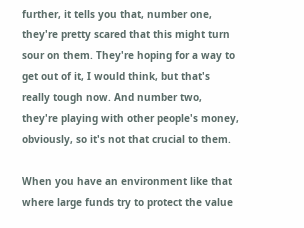further, it tells you that, number one, they're pretty scared that this might turn sour on them. They're hoping for a way to get out of it, I would think, but that's really tough now. And number two, they're playing with other people's money, obviously, so it's not that crucial to them.

When you have an environment like that where large funds try to protect the value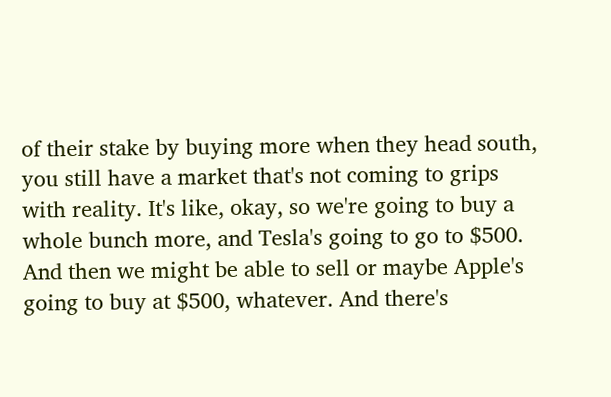of their stake by buying more when they head south, you still have a market that's not coming to grips with reality. It's like, okay, so we're going to buy a whole bunch more, and Tesla's going to go to $500. And then we might be able to sell or maybe Apple's going to buy at $500, whatever. And there's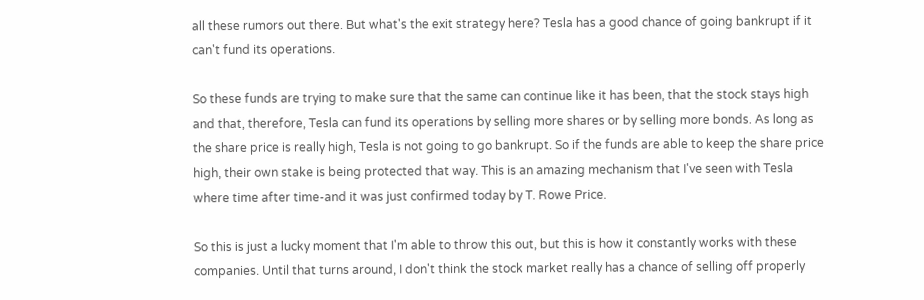all these rumors out there. But what's the exit strategy here? Tesla has a good chance of going bankrupt if it can't fund its operations.

So these funds are trying to make sure that the same can continue like it has been, that the stock stays high and that, therefore, Tesla can fund its operations by selling more shares or by selling more bonds. As long as the share price is really high, Tesla is not going to go bankrupt. So if the funds are able to keep the share price high, their own stake is being protected that way. This is an amazing mechanism that I've seen with Tesla where time after time-and it was just confirmed today by T. Rowe Price.

So this is just a lucky moment that I'm able to throw this out, but this is how it constantly works with these companies. Until that turns around, I don't think the stock market really has a chance of selling off properly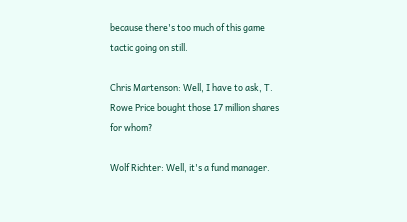because there's too much of this game tactic going on still.

Chris Martenson: Well, I have to ask, T. Rowe Price bought those 17 million shares for whom?

Wolf Richter: Well, it's a fund manager.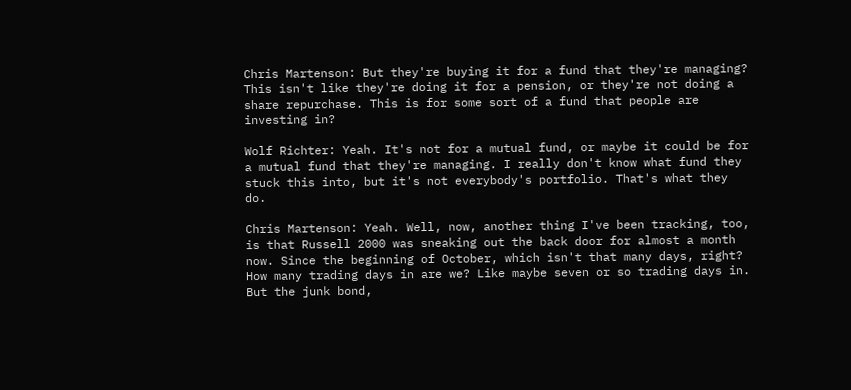Chris Martenson: But they're buying it for a fund that they're managing? This isn't like they're doing it for a pension, or they're not doing a share repurchase. This is for some sort of a fund that people are investing in?

Wolf Richter: Yeah. It's not for a mutual fund, or maybe it could be for a mutual fund that they're managing. I really don't know what fund they stuck this into, but it's not everybody's portfolio. That's what they do.

Chris Martenson: Yeah. Well, now, another thing I've been tracking, too, is that Russell 2000 was sneaking out the back door for almost a month now. Since the beginning of October, which isn't that many days, right? How many trading days in are we? Like maybe seven or so trading days in. But the junk bond,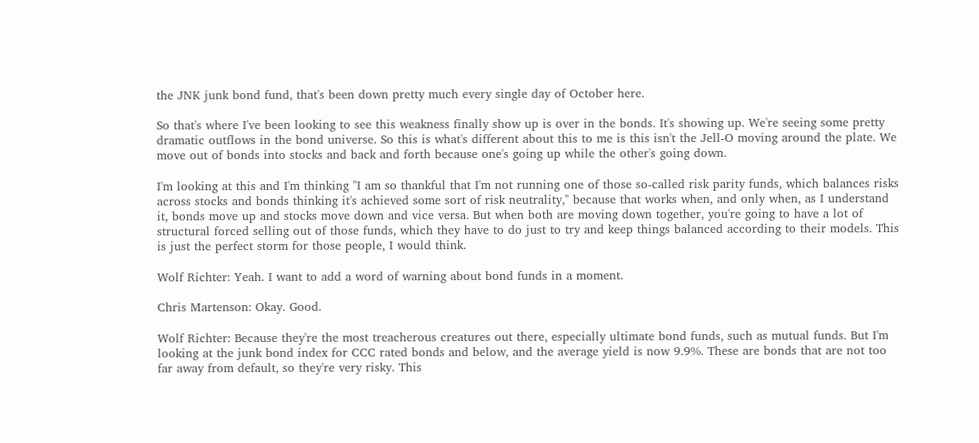the JNK junk bond fund, that's been down pretty much every single day of October here.

So that's where I've been looking to see this weakness finally show up is over in the bonds. It's showing up. We're seeing some pretty dramatic outflows in the bond universe. So this is what's different about this to me is this isn't the Jell-O moving around the plate. We move out of bonds into stocks and back and forth because one's going up while the other's going down.

I'm looking at this and I'm thinking "I am so thankful that I'm not running one of those so-called risk parity funds, which balances risks across stocks and bonds thinking it's achieved some sort of risk neutrality," because that works when, and only when, as I understand it, bonds move up and stocks move down and vice versa. But when both are moving down together, you're going to have a lot of structural forced selling out of those funds, which they have to do just to try and keep things balanced according to their models. This is just the perfect storm for those people, I would think.

Wolf Richter: Yeah. I want to add a word of warning about bond funds in a moment.

Chris Martenson: Okay. Good.

Wolf Richter: Because they're the most treacherous creatures out there, especially ultimate bond funds, such as mutual funds. But I'm looking at the junk bond index for CCC rated bonds and below, and the average yield is now 9.9%. These are bonds that are not too far away from default, so they're very risky. This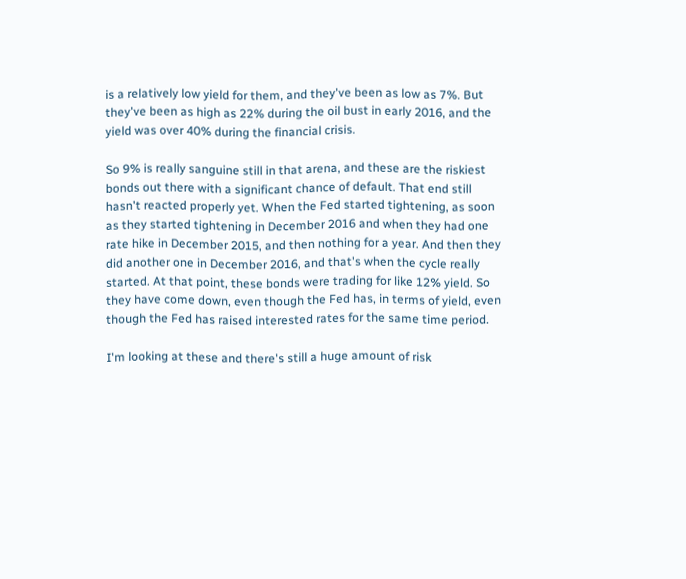is a relatively low yield for them, and they've been as low as 7%. But they've been as high as 22% during the oil bust in early 2016, and the yield was over 40% during the financial crisis.

So 9% is really sanguine still in that arena, and these are the riskiest bonds out there with a significant chance of default. That end still hasn't reacted properly yet. When the Fed started tightening, as soon as they started tightening in December 2016 and when they had one rate hike in December 2015, and then nothing for a year. And then they did another one in December 2016, and that's when the cycle really started. At that point, these bonds were trading for like 12% yield. So they have come down, even though the Fed has, in terms of yield, even though the Fed has raised interested rates for the same time period.

I'm looking at these and there's still a huge amount of risk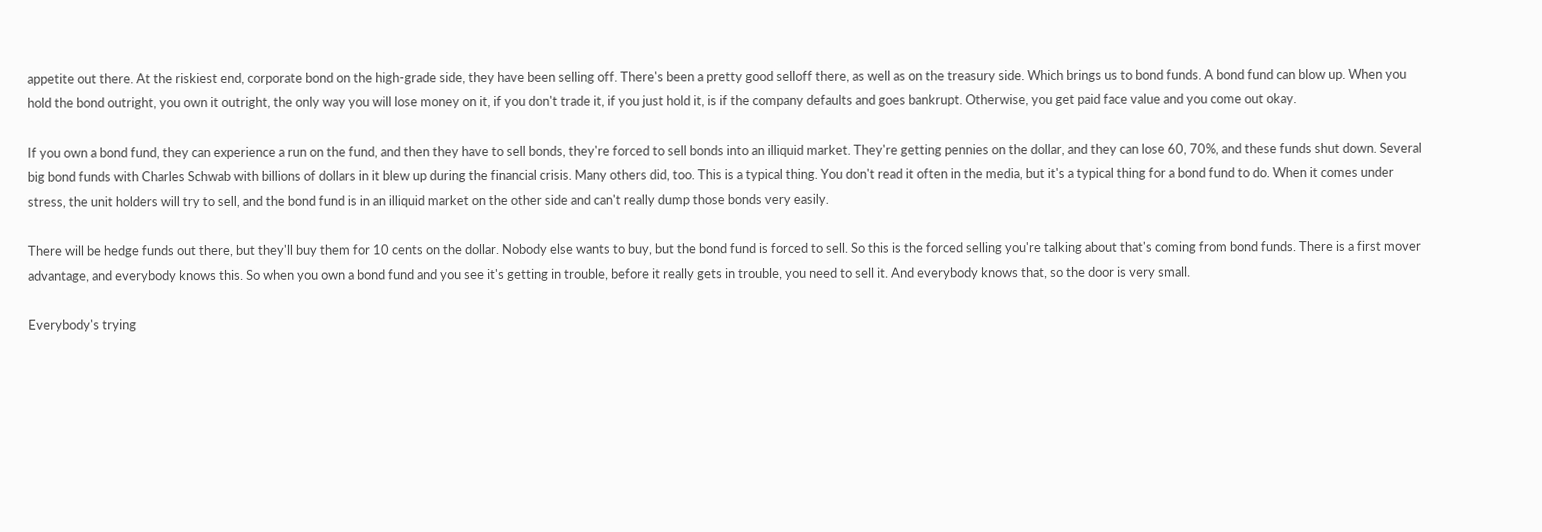appetite out there. At the riskiest end, corporate bond on the high-grade side, they have been selling off. There's been a pretty good selloff there, as well as on the treasury side. Which brings us to bond funds. A bond fund can blow up. When you hold the bond outright, you own it outright, the only way you will lose money on it, if you don't trade it, if you just hold it, is if the company defaults and goes bankrupt. Otherwise, you get paid face value and you come out okay.

If you own a bond fund, they can experience a run on the fund, and then they have to sell bonds, they're forced to sell bonds into an illiquid market. They're getting pennies on the dollar, and they can lose 60, 70%, and these funds shut down. Several big bond funds with Charles Schwab with billions of dollars in it blew up during the financial crisis. Many others did, too. This is a typical thing. You don't read it often in the media, but it's a typical thing for a bond fund to do. When it comes under stress, the unit holders will try to sell, and the bond fund is in an illiquid market on the other side and can't really dump those bonds very easily.

There will be hedge funds out there, but they'll buy them for 10 cents on the dollar. Nobody else wants to buy, but the bond fund is forced to sell. So this is the forced selling you're talking about that's coming from bond funds. There is a first mover advantage, and everybody knows this. So when you own a bond fund and you see it's getting in trouble, before it really gets in trouble, you need to sell it. And everybody knows that, so the door is very small.

Everybody's trying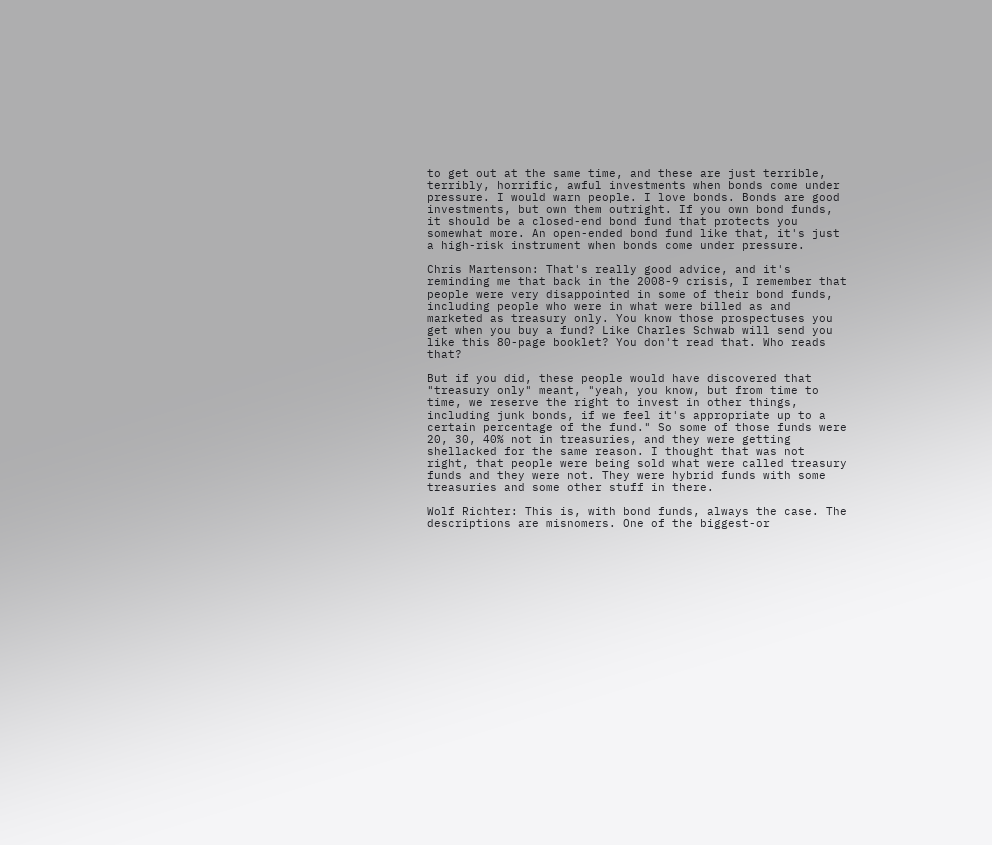to get out at the same time, and these are just terrible, terribly, horrific, awful investments when bonds come under pressure. I would warn people. I love bonds. Bonds are good investments, but own them outright. If you own bond funds, it should be a closed-end bond fund that protects you somewhat more. An open-ended bond fund like that, it's just a high-risk instrument when bonds come under pressure.

Chris Martenson: That's really good advice, and it's reminding me that back in the 2008-9 crisis, I remember that people were very disappointed in some of their bond funds, including people who were in what were billed as and marketed as treasury only. You know those prospectuses you get when you buy a fund? Like Charles Schwab will send you like this 80-page booklet? You don't read that. Who reads that?

But if you did, these people would have discovered that "treasury only" meant, "yeah, you know, but from time to time, we reserve the right to invest in other things, including junk bonds, if we feel it's appropriate up to a certain percentage of the fund." So some of those funds were 20, 30, 40% not in treasuries, and they were getting shellacked for the same reason. I thought that was not right, that people were being sold what were called treasury funds and they were not. They were hybrid funds with some treasuries and some other stuff in there.

Wolf Richter: This is, with bond funds, always the case. The descriptions are misnomers. One of the biggest-or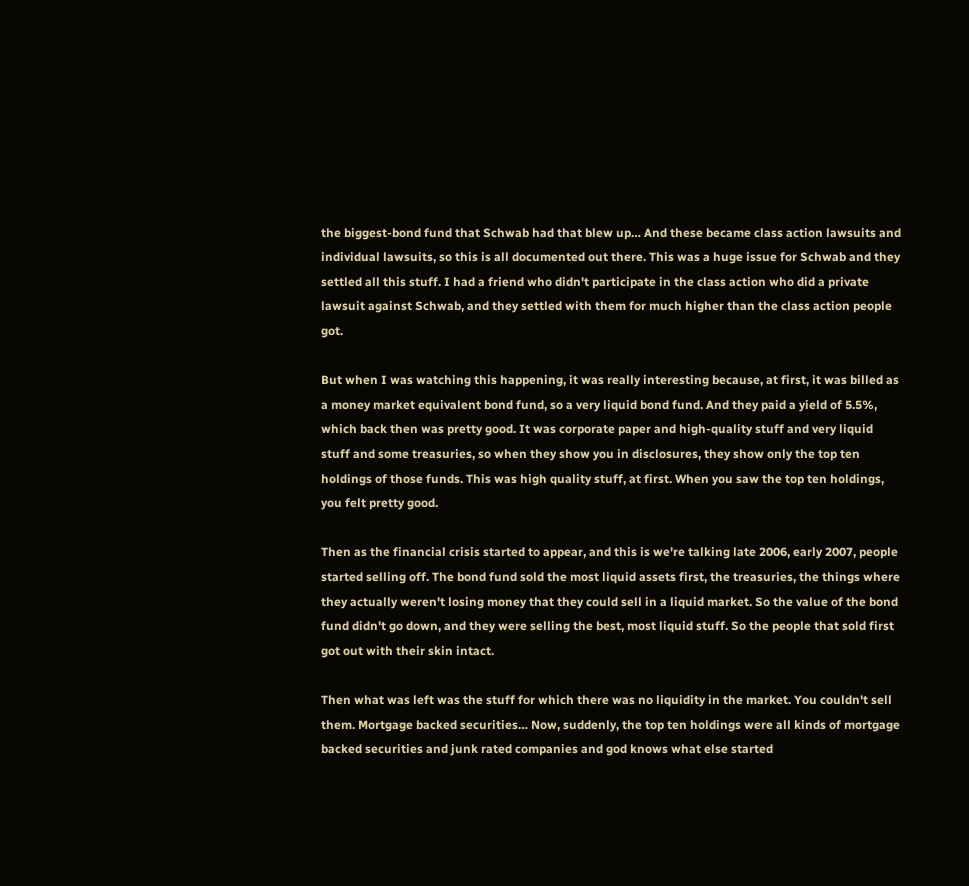the biggest-bond fund that Schwab had that blew up… And these became class action lawsuits and individual lawsuits, so this is all documented out there. This was a huge issue for Schwab and they settled all this stuff. I had a friend who didn't participate in the class action who did a private lawsuit against Schwab, and they settled with them for much higher than the class action people got.

But when I was watching this happening, it was really interesting because, at first, it was billed as a money market equivalent bond fund, so a very liquid bond fund. And they paid a yield of 5.5%, which back then was pretty good. It was corporate paper and high-quality stuff and very liquid stuff and some treasuries, so when they show you in disclosures, they show only the top ten holdings of those funds. This was high quality stuff, at first. When you saw the top ten holdings, you felt pretty good.

Then as the financial crisis started to appear, and this is we're talking late 2006, early 2007, people started selling off. The bond fund sold the most liquid assets first, the treasuries, the things where they actually weren't losing money that they could sell in a liquid market. So the value of the bond fund didn't go down, and they were selling the best, most liquid stuff. So the people that sold first got out with their skin intact.

Then what was left was the stuff for which there was no liquidity in the market. You couldn't sell them. Mortgage backed securities… Now, suddenly, the top ten holdings were all kinds of mortgage backed securities and junk rated companies and god knows what else started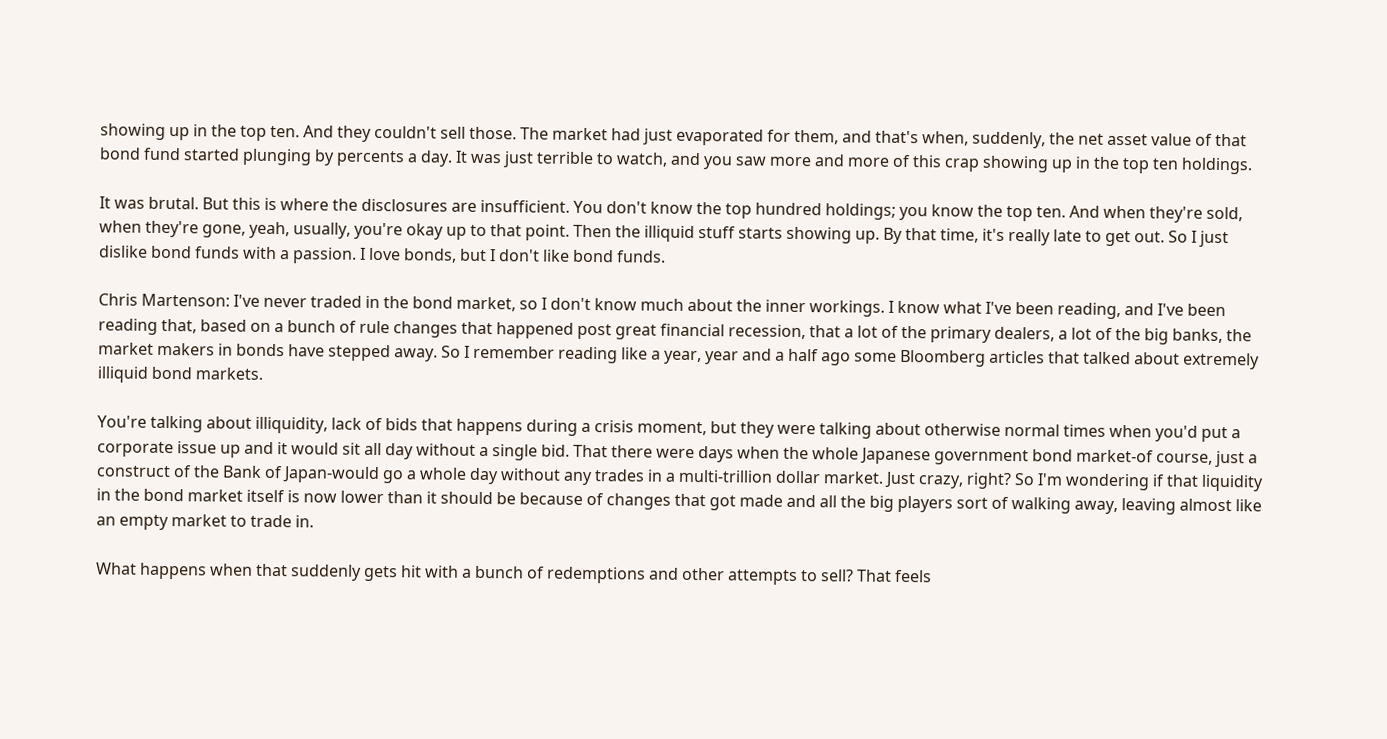showing up in the top ten. And they couldn't sell those. The market had just evaporated for them, and that's when, suddenly, the net asset value of that bond fund started plunging by percents a day. It was just terrible to watch, and you saw more and more of this crap showing up in the top ten holdings.

It was brutal. But this is where the disclosures are insufficient. You don't know the top hundred holdings; you know the top ten. And when they're sold, when they're gone, yeah, usually, you're okay up to that point. Then the illiquid stuff starts showing up. By that time, it's really late to get out. So I just dislike bond funds with a passion. I love bonds, but I don't like bond funds.

Chris Martenson: I've never traded in the bond market, so I don't know much about the inner workings. I know what I've been reading, and I've been reading that, based on a bunch of rule changes that happened post great financial recession, that a lot of the primary dealers, a lot of the big banks, the market makers in bonds have stepped away. So I remember reading like a year, year and a half ago some Bloomberg articles that talked about extremely illiquid bond markets.

You're talking about illiquidity, lack of bids that happens during a crisis moment, but they were talking about otherwise normal times when you'd put a corporate issue up and it would sit all day without a single bid. That there were days when the whole Japanese government bond market-of course, just a construct of the Bank of Japan-would go a whole day without any trades in a multi-trillion dollar market. Just crazy, right? So I'm wondering if that liquidity in the bond market itself is now lower than it should be because of changes that got made and all the big players sort of walking away, leaving almost like an empty market to trade in.

What happens when that suddenly gets hit with a bunch of redemptions and other attempts to sell? That feels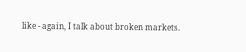like - again, I talk about broken markets.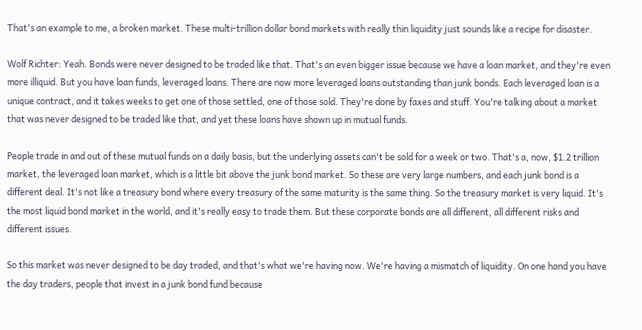That's an example to me, a broken market. These multi-trillion dollar bond markets with really thin liquidity just sounds like a recipe for disaster.

Wolf Richter: Yeah. Bonds were never designed to be traded like that. That's an even bigger issue because we have a loan market, and they're even more illiquid. But you have loan funds, leveraged loans. There are now more leveraged loans outstanding than junk bonds. Each leveraged loan is a unique contract, and it takes weeks to get one of those settled, one of those sold. They're done by faxes and stuff. You're talking about a market that was never designed to be traded like that, and yet these loans have shown up in mutual funds.

People trade in and out of these mutual funds on a daily basis, but the underlying assets can't be sold for a week or two. That's a, now, $1.2 trillion market, the leveraged loan market, which is a little bit above the junk bond market. So these are very large numbers, and each junk bond is a different deal. It's not like a treasury bond where every treasury of the same maturity is the same thing. So the treasury market is very liquid. It's the most liquid bond market in the world, and it's really easy to trade them. But these corporate bonds are all different, all different risks and different issues.

So this market was never designed to be day traded, and that's what we're having now. We're having a mismatch of liquidity. On one hand you have the day traders, people that invest in a junk bond fund because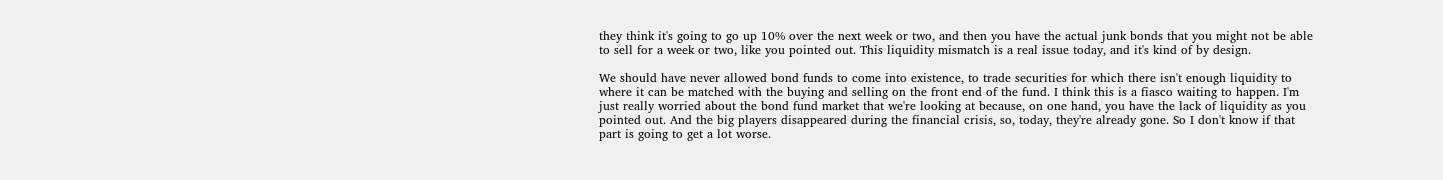they think it's going to go up 10% over the next week or two, and then you have the actual junk bonds that you might not be able to sell for a week or two, like you pointed out. This liquidity mismatch is a real issue today, and it's kind of by design.

We should have never allowed bond funds to come into existence, to trade securities for which there isn't enough liquidity to where it can be matched with the buying and selling on the front end of the fund. I think this is a fiasco waiting to happen. I'm just really worried about the bond fund market that we're looking at because, on one hand, you have the lack of liquidity as you pointed out. And the big players disappeared during the financial crisis, so, today, they're already gone. So I don't know if that part is going to get a lot worse.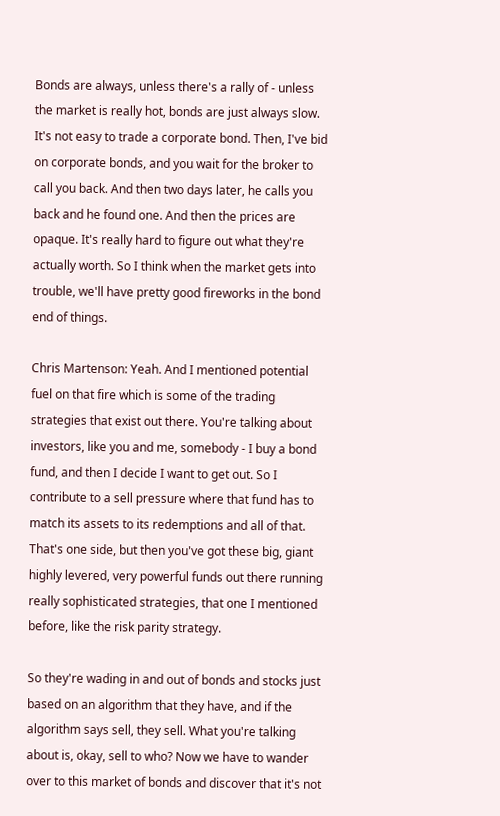Bonds are always, unless there's a rally of - unless the market is really hot, bonds are just always slow. It's not easy to trade a corporate bond. Then, I've bid on corporate bonds, and you wait for the broker to call you back. And then two days later, he calls you back and he found one. And then the prices are opaque. It's really hard to figure out what they're actually worth. So I think when the market gets into trouble, we'll have pretty good fireworks in the bond end of things.

Chris Martenson: Yeah. And I mentioned potential fuel on that fire which is some of the trading strategies that exist out there. You're talking about investors, like you and me, somebody - I buy a bond fund, and then I decide I want to get out. So I contribute to a sell pressure where that fund has to match its assets to its redemptions and all of that. That's one side, but then you've got these big, giant highly levered, very powerful funds out there running really sophisticated strategies, that one I mentioned before, like the risk parity strategy.

So they're wading in and out of bonds and stocks just based on an algorithm that they have, and if the algorithm says sell, they sell. What you're talking about is, okay, sell to who? Now we have to wander over to this market of bonds and discover that it's not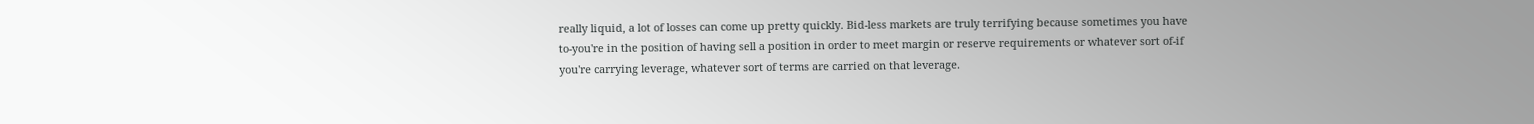really liquid, a lot of losses can come up pretty quickly. Bid-less markets are truly terrifying because sometimes you have to-you're in the position of having sell a position in order to meet margin or reserve requirements or whatever sort of-if you're carrying leverage, whatever sort of terms are carried on that leverage.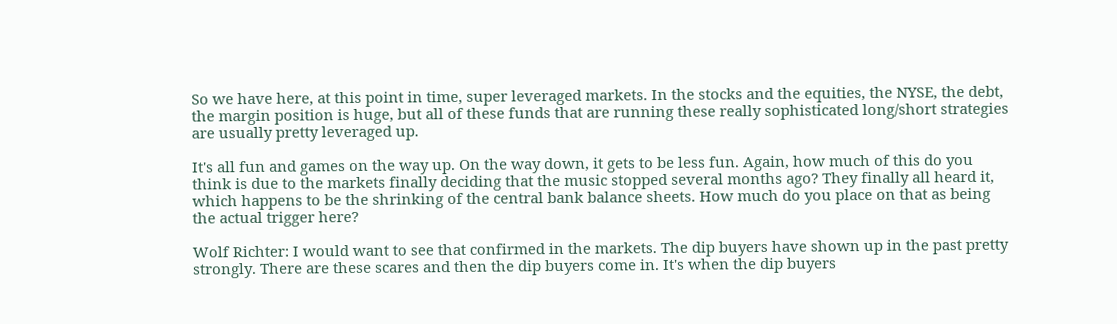So we have here, at this point in time, super leveraged markets. In the stocks and the equities, the NYSE, the debt, the margin position is huge, but all of these funds that are running these really sophisticated long/short strategies are usually pretty leveraged up.

It's all fun and games on the way up. On the way down, it gets to be less fun. Again, how much of this do you think is due to the markets finally deciding that the music stopped several months ago? They finally all heard it, which happens to be the shrinking of the central bank balance sheets. How much do you place on that as being the actual trigger here?

Wolf Richter: I would want to see that confirmed in the markets. The dip buyers have shown up in the past pretty strongly. There are these scares and then the dip buyers come in. It's when the dip buyers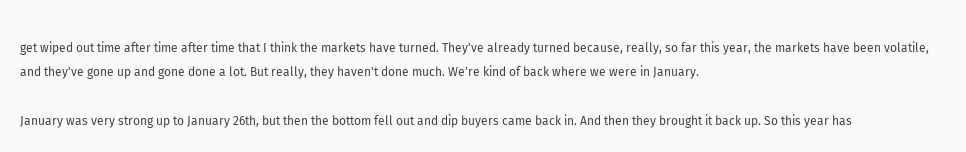get wiped out time after time after time that I think the markets have turned. They've already turned because, really, so far this year, the markets have been volatile, and they've gone up and gone done a lot. But really, they haven't done much. We're kind of back where we were in January.

January was very strong up to January 26th, but then the bottom fell out and dip buyers came back in. And then they brought it back up. So this year has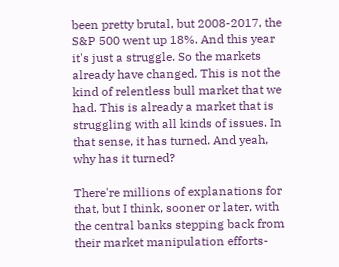been pretty brutal, but 2008-2017, the S&P 500 went up 18%. And this year it's just a struggle. So the markets already have changed. This is not the kind of relentless bull market that we had. This is already a market that is struggling with all kinds of issues. In that sense, it has turned. And yeah, why has it turned?

There're millions of explanations for that, but I think, sooner or later, with the central banks stepping back from their market manipulation efforts-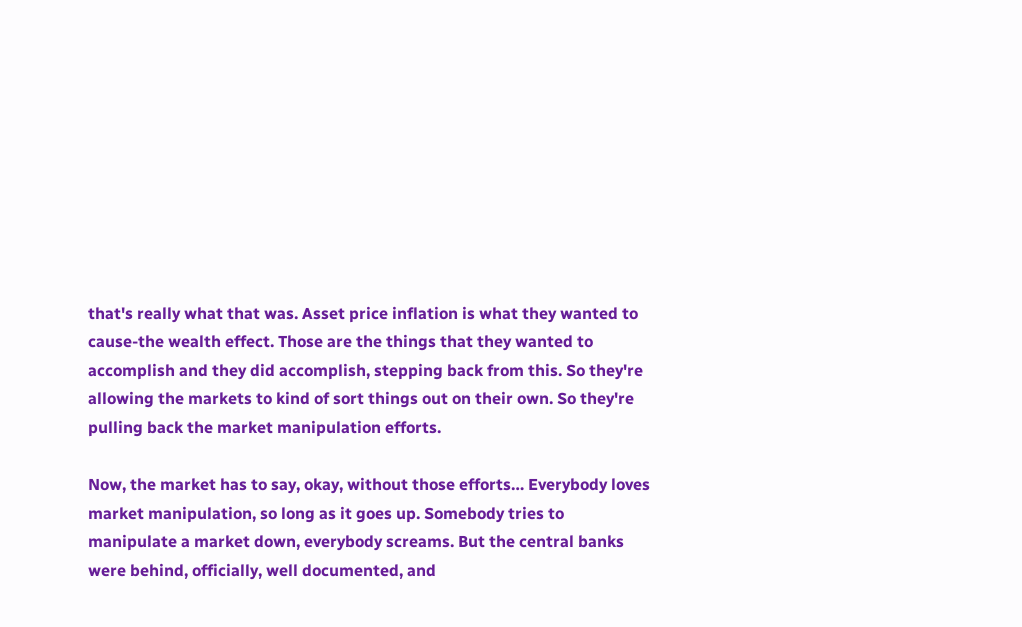that's really what that was. Asset price inflation is what they wanted to cause-the wealth effect. Those are the things that they wanted to accomplish and they did accomplish, stepping back from this. So they're allowing the markets to kind of sort things out on their own. So they're pulling back the market manipulation efforts.

Now, the market has to say, okay, without those efforts… Everybody loves market manipulation, so long as it goes up. Somebody tries to manipulate a market down, everybody screams. But the central banks were behind, officially, well documented, and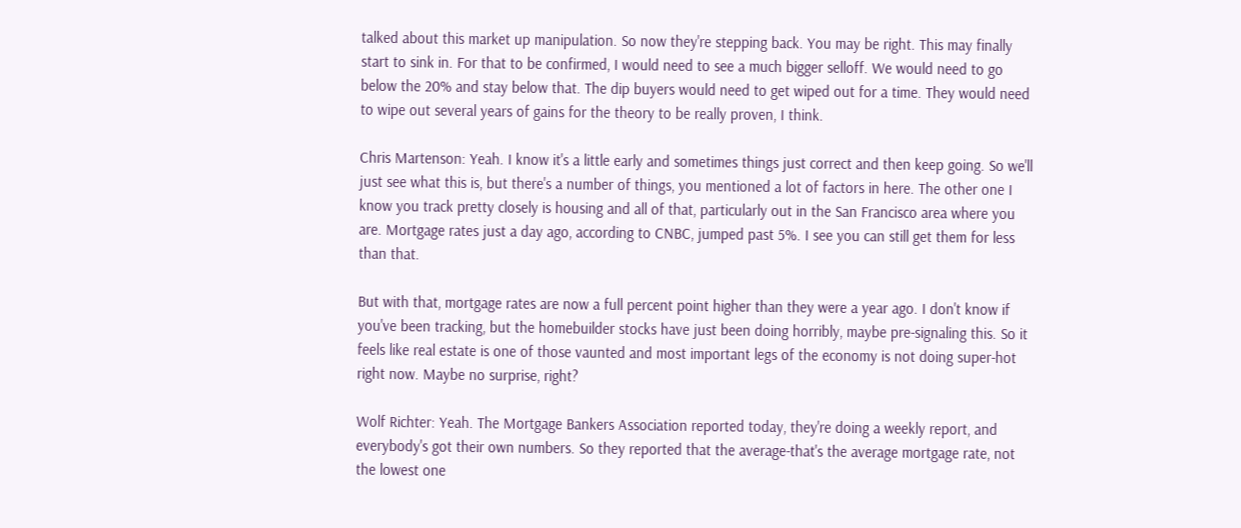talked about this market up manipulation. So now they're stepping back. You may be right. This may finally start to sink in. For that to be confirmed, I would need to see a much bigger selloff. We would need to go below the 20% and stay below that. The dip buyers would need to get wiped out for a time. They would need to wipe out several years of gains for the theory to be really proven, I think.

Chris Martenson: Yeah. I know it's a little early and sometimes things just correct and then keep going. So we'll just see what this is, but there's a number of things, you mentioned a lot of factors in here. The other one I know you track pretty closely is housing and all of that, particularly out in the San Francisco area where you are. Mortgage rates just a day ago, according to CNBC, jumped past 5%. I see you can still get them for less than that.

But with that, mortgage rates are now a full percent point higher than they were a year ago. I don't know if you've been tracking, but the homebuilder stocks have just been doing horribly, maybe pre-signaling this. So it feels like real estate is one of those vaunted and most important legs of the economy is not doing super-hot right now. Maybe no surprise, right?

Wolf Richter: Yeah. The Mortgage Bankers Association reported today, they're doing a weekly report, and everybody's got their own numbers. So they reported that the average-that's the average mortgage rate, not the lowest one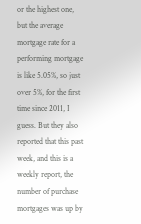or the highest one, but the average mortgage rate for a performing mortgage is like 5.05%, so just over 5%, for the first time since 2011, I guess. But they also reported that this past week, and this is a weekly report, the number of purchase mortgages was up by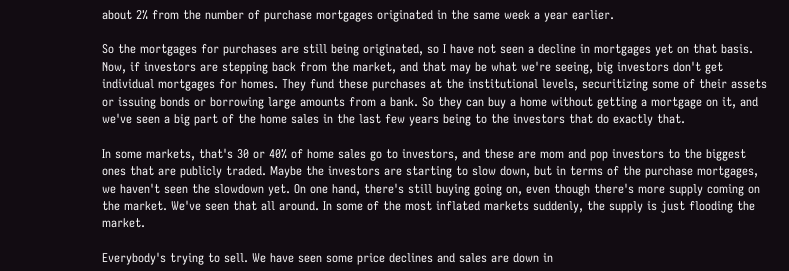about 2% from the number of purchase mortgages originated in the same week a year earlier.

So the mortgages for purchases are still being originated, so I have not seen a decline in mortgages yet on that basis. Now, if investors are stepping back from the market, and that may be what we're seeing, big investors don't get individual mortgages for homes. They fund these purchases at the institutional levels, securitizing some of their assets or issuing bonds or borrowing large amounts from a bank. So they can buy a home without getting a mortgage on it, and we've seen a big part of the home sales in the last few years being to the investors that do exactly that.

In some markets, that's 30 or 40% of home sales go to investors, and these are mom and pop investors to the biggest ones that are publicly traded. Maybe the investors are starting to slow down, but in terms of the purchase mortgages, we haven't seen the slowdown yet. On one hand, there's still buying going on, even though there's more supply coming on the market. We've seen that all around. In some of the most inflated markets suddenly, the supply is just flooding the market.

Everybody's trying to sell. We have seen some price declines and sales are down in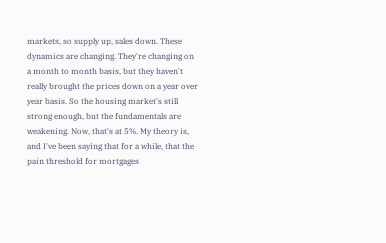markets, so supply up, sales down. These dynamics are changing. They're changing on a month to month basis, but they haven't really brought the prices down on a year over year basis. So the housing market's still strong enough, but the fundamentals are weakening. Now, that's at 5%. My theory is, and I've been saying that for a while, that the pain threshold for mortgages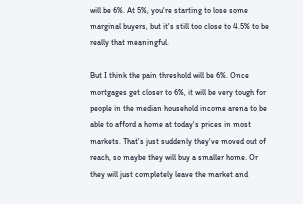will be 6%. At 5%, you're starting to lose some marginal buyers, but it's still too close to 4.5% to be really that meaningful.

But I think the pain threshold will be 6%. Once mortgages get closer to 6%, it will be very tough for people in the median household income arena to be able to afford a home at today's prices in most markets. That's just suddenly they've moved out of reach, so maybe they will buy a smaller home. Or they will just completely leave the market and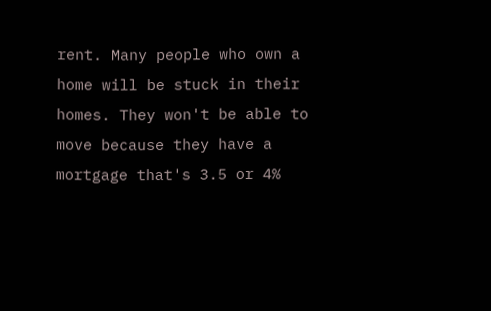rent. Many people who own a home will be stuck in their homes. They won't be able to move because they have a mortgage that's 3.5 or 4%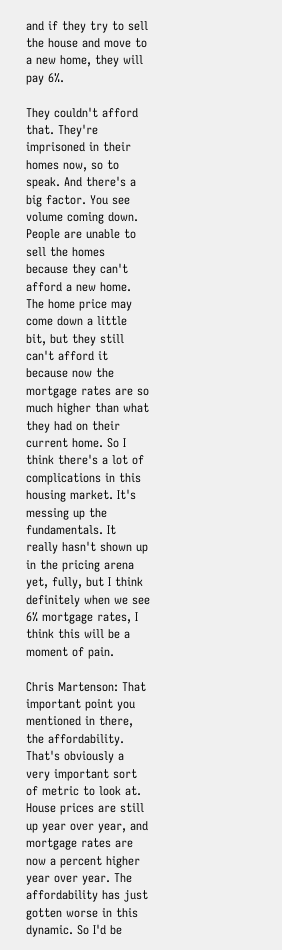and if they try to sell the house and move to a new home, they will pay 6%.

They couldn't afford that. They're imprisoned in their homes now, so to speak. And there's a big factor. You see volume coming down. People are unable to sell the homes because they can't afford a new home. The home price may come down a little bit, but they still can't afford it because now the mortgage rates are so much higher than what they had on their current home. So I think there's a lot of complications in this housing market. It's messing up the fundamentals. It really hasn't shown up in the pricing arena yet, fully, but I think definitely when we see 6% mortgage rates, I think this will be a moment of pain.

Chris Martenson: That important point you mentioned in there, the affordability. That's obviously a very important sort of metric to look at. House prices are still up year over year, and mortgage rates are now a percent higher year over year. The affordability has just gotten worse in this dynamic. So I'd be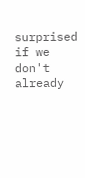surprised if we don't already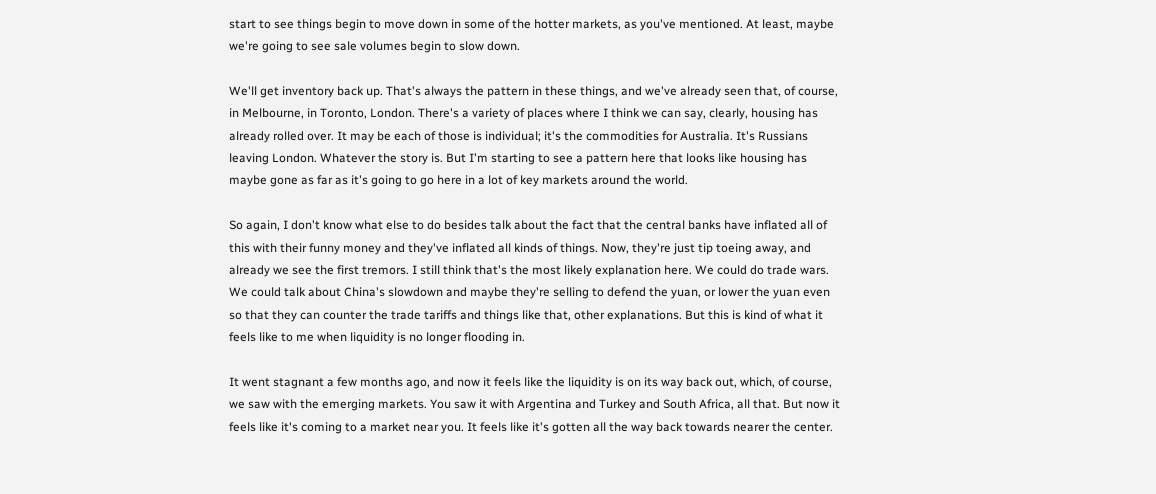start to see things begin to move down in some of the hotter markets, as you've mentioned. At least, maybe we're going to see sale volumes begin to slow down.

We'll get inventory back up. That's always the pattern in these things, and we've already seen that, of course, in Melbourne, in Toronto, London. There's a variety of places where I think we can say, clearly, housing has already rolled over. It may be each of those is individual; it's the commodities for Australia. It's Russians leaving London. Whatever the story is. But I'm starting to see a pattern here that looks like housing has maybe gone as far as it's going to go here in a lot of key markets around the world.

So again, I don't know what else to do besides talk about the fact that the central banks have inflated all of this with their funny money and they've inflated all kinds of things. Now, they're just tip toeing away, and already we see the first tremors. I still think that's the most likely explanation here. We could do trade wars. We could talk about China's slowdown and maybe they're selling to defend the yuan, or lower the yuan even so that they can counter the trade tariffs and things like that, other explanations. But this is kind of what it feels like to me when liquidity is no longer flooding in.

It went stagnant a few months ago, and now it feels like the liquidity is on its way back out, which, of course, we saw with the emerging markets. You saw it with Argentina and Turkey and South Africa, all that. But now it feels like it's coming to a market near you. It feels like it's gotten all the way back towards nearer the center.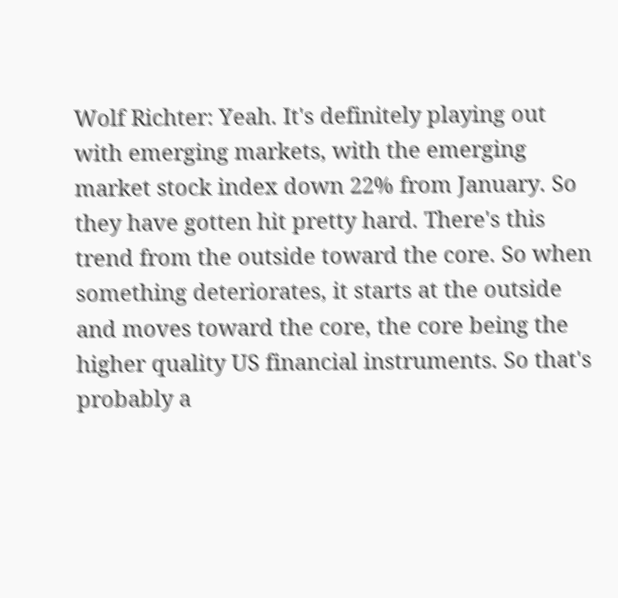Wolf Richter: Yeah. It's definitely playing out with emerging markets, with the emerging market stock index down 22% from January. So they have gotten hit pretty hard. There's this trend from the outside toward the core. So when something deteriorates, it starts at the outside and moves toward the core, the core being the higher quality US financial instruments. So that's probably a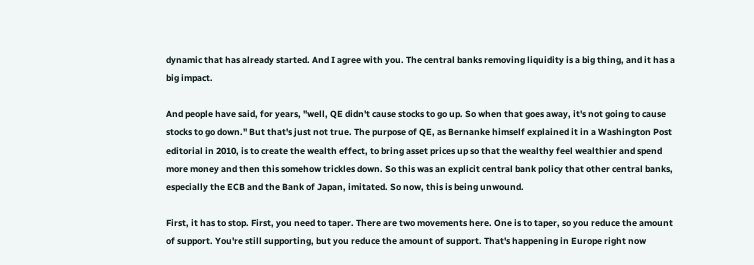dynamic that has already started. And I agree with you. The central banks removing liquidity is a big thing, and it has a big impact.

And people have said, for years, "well, QE didn't cause stocks to go up. So when that goes away, it's not going to cause stocks to go down." But that's just not true. The purpose of QE, as Bernanke himself explained it in a Washington Post editorial in 2010, is to create the wealth effect, to bring asset prices up so that the wealthy feel wealthier and spend more money and then this somehow trickles down. So this was an explicit central bank policy that other central banks, especially the ECB and the Bank of Japan, imitated. So now, this is being unwound.

First, it has to stop. First, you need to taper. There are two movements here. One is to taper, so you reduce the amount of support. You're still supporting, but you reduce the amount of support. That's happening in Europe right now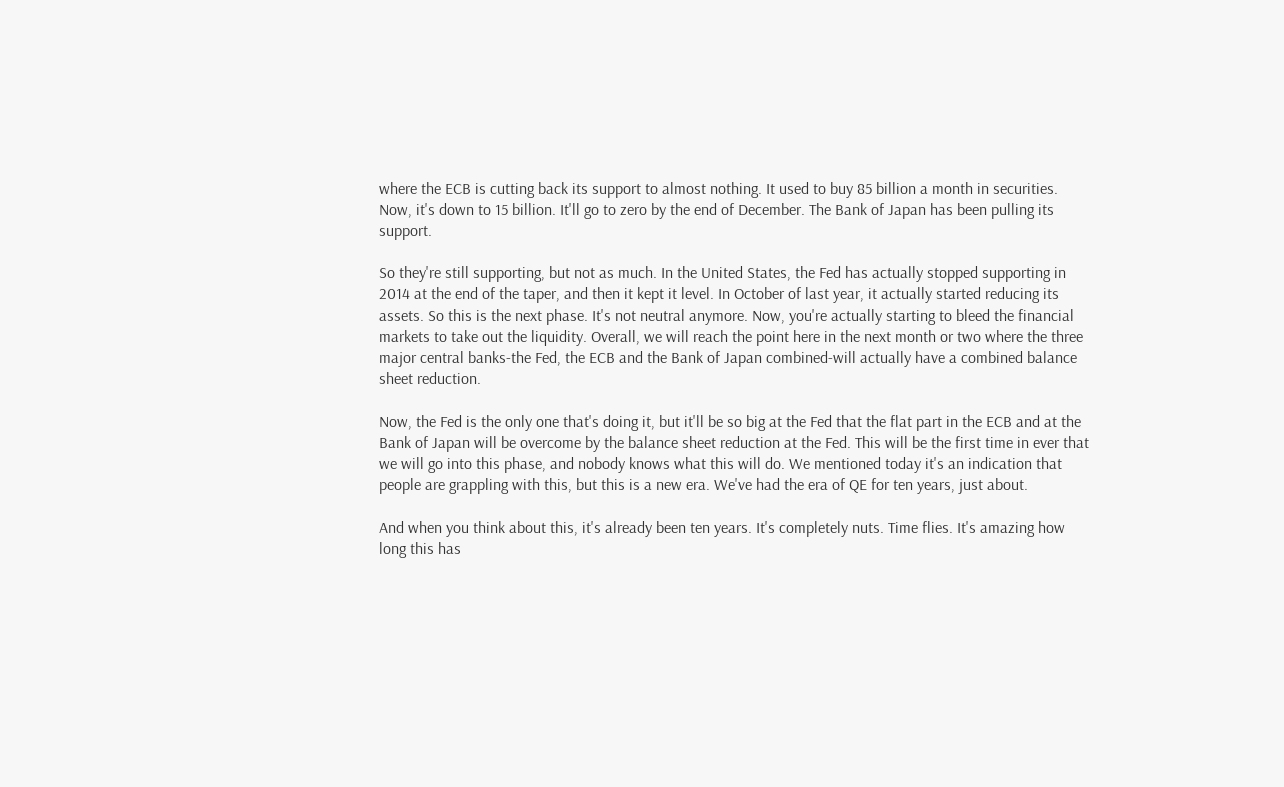where the ECB is cutting back its support to almost nothing. It used to buy 85 billion a month in securities. Now, it's down to 15 billion. It'll go to zero by the end of December. The Bank of Japan has been pulling its support.

So they're still supporting, but not as much. In the United States, the Fed has actually stopped supporting in 2014 at the end of the taper, and then it kept it level. In October of last year, it actually started reducing its assets. So this is the next phase. It's not neutral anymore. Now, you're actually starting to bleed the financial markets to take out the liquidity. Overall, we will reach the point here in the next month or two where the three major central banks-the Fed, the ECB and the Bank of Japan combined-will actually have a combined balance sheet reduction.

Now, the Fed is the only one that's doing it, but it'll be so big at the Fed that the flat part in the ECB and at the Bank of Japan will be overcome by the balance sheet reduction at the Fed. This will be the first time in ever that we will go into this phase, and nobody knows what this will do. We mentioned today it's an indication that people are grappling with this, but this is a new era. We've had the era of QE for ten years, just about.

And when you think about this, it's already been ten years. It's completely nuts. Time flies. It's amazing how long this has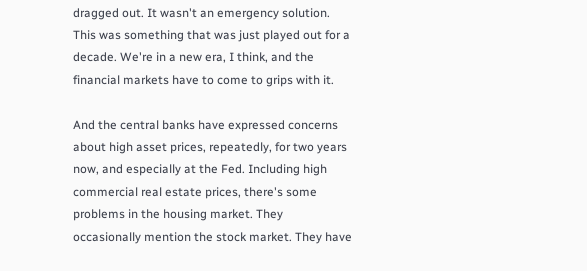dragged out. It wasn't an emergency solution. This was something that was just played out for a decade. We're in a new era, I think, and the financial markets have to come to grips with it.

And the central banks have expressed concerns about high asset prices, repeatedly, for two years now, and especially at the Fed. Including high commercial real estate prices, there's some problems in the housing market. They occasionally mention the stock market. They have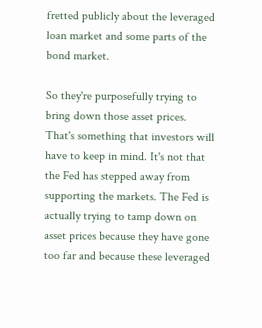fretted publicly about the leveraged loan market and some parts of the bond market.

So they're purposefully trying to bring down those asset prices. That's something that investors will have to keep in mind. It's not that the Fed has stepped away from supporting the markets. The Fed is actually trying to tamp down on asset prices because they have gone too far and because these leveraged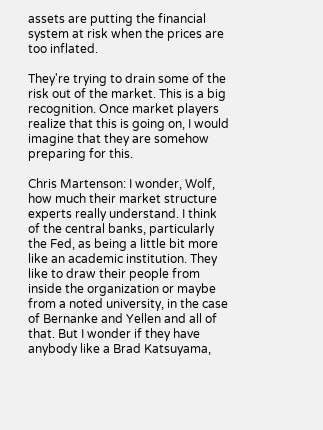assets are putting the financial system at risk when the prices are too inflated.

They're trying to drain some of the risk out of the market. This is a big recognition. Once market players realize that this is going on, I would imagine that they are somehow preparing for this.

Chris Martenson: I wonder, Wolf, how much their market structure experts really understand. I think of the central banks, particularly the Fed, as being a little bit more like an academic institution. They like to draw their people from inside the organization or maybe from a noted university, in the case of Bernanke and Yellen and all of that. But I wonder if they have anybody like a Brad Katsuyama,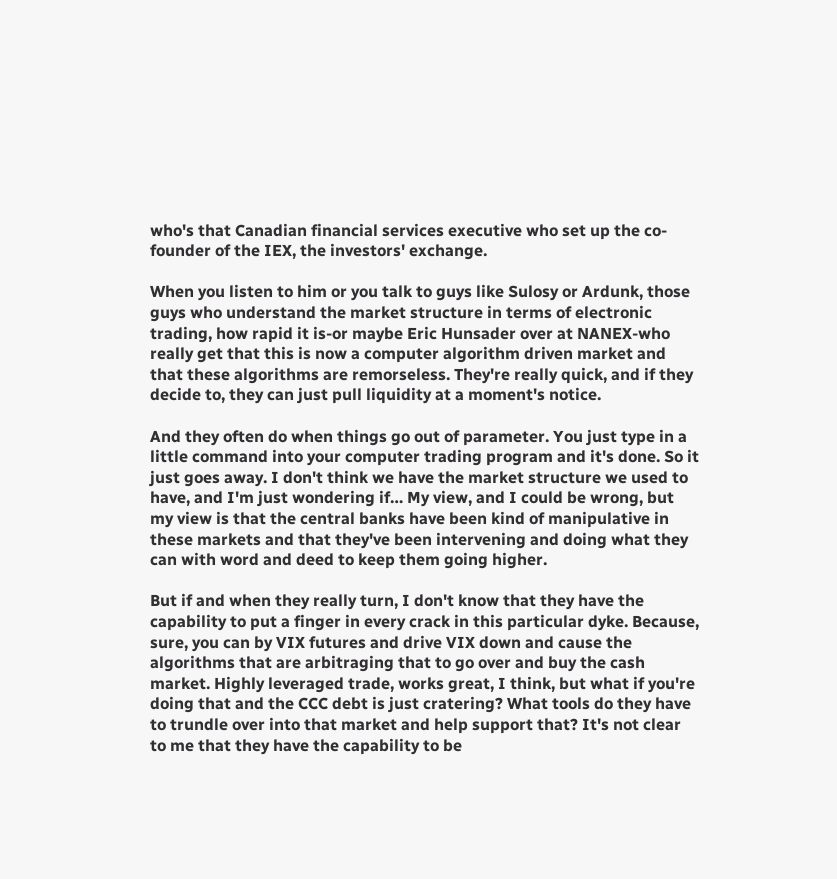who's that Canadian financial services executive who set up the co-founder of the IEX, the investors' exchange.

When you listen to him or you talk to guys like Sulosy or Ardunk, those guys who understand the market structure in terms of electronic trading, how rapid it is-or maybe Eric Hunsader over at NANEX-who really get that this is now a computer algorithm driven market and that these algorithms are remorseless. They're really quick, and if they decide to, they can just pull liquidity at a moment's notice.

And they often do when things go out of parameter. You just type in a little command into your computer trading program and it's done. So it just goes away. I don't think we have the market structure we used to have, and I'm just wondering if… My view, and I could be wrong, but my view is that the central banks have been kind of manipulative in these markets and that they've been intervening and doing what they can with word and deed to keep them going higher.

But if and when they really turn, I don't know that they have the capability to put a finger in every crack in this particular dyke. Because, sure, you can by VIX futures and drive VIX down and cause the algorithms that are arbitraging that to go over and buy the cash market. Highly leveraged trade, works great, I think, but what if you're doing that and the CCC debt is just cratering? What tools do they have to trundle over into that market and help support that? It's not clear to me that they have the capability to be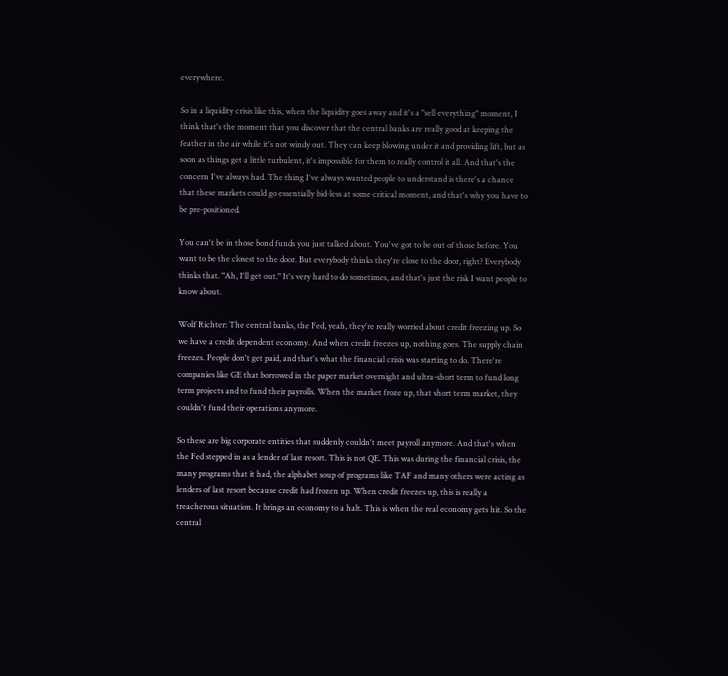everywhere.

So in a liquidity crisis like this, when the liquidity goes away and it's a "sell everything" moment, I think that's the moment that you discover that the central banks are really good at keeping the feather in the air while it's not windy out. They can keep blowing under it and providing lift, but as soon as things get a little turbulent, it's impossible for them to really control it all. And that's the concern I've always had. The thing I've always wanted people to understand is there's a chance that these markets could go essentially bid-less at some critical moment, and that's why you have to be pre-positioned.

You can't be in those bond funds you just talked about. You've got to be out of those before. You want to be the closest to the door. But everybody thinks they're close to the door, right? Everybody thinks that. "Ah, I'll get out." It's very hard to do sometimes, and that's just the risk I want people to know about.

Wolf Richter: The central banks, the Fed, yeah, they're really worried about credit freezing up. So we have a credit dependent economy. And when credit freezes up, nothing goes. The supply chain freezes. People don't get paid, and that's what the financial crisis was starting to do. There're companies like GE that borrowed in the paper market overnight and ultra-short term to fund long term projects and to fund their payrolls. When the market froze up, that short term market, they couldn't fund their operations anymore.

So these are big corporate entities that suddenly couldn't meet payroll anymore. And that's when the Fed stepped in as a lender of last resort. This is not QE. This was during the financial crisis, the many programs that it had, the alphabet soup of programs like TAF and many others were acting as lenders of last resort because credit had frozen up. When credit freezes up, this is really a treacherous situation. It brings an economy to a halt. This is when the real economy gets hit. So the central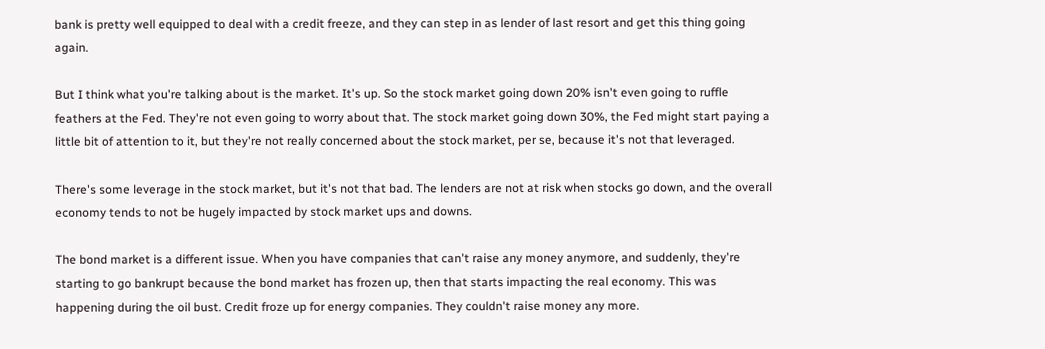bank is pretty well equipped to deal with a credit freeze, and they can step in as lender of last resort and get this thing going again.

But I think what you're talking about is the market. It's up. So the stock market going down 20% isn't even going to ruffle feathers at the Fed. They're not even going to worry about that. The stock market going down 30%, the Fed might start paying a little bit of attention to it, but they're not really concerned about the stock market, per se, because it's not that leveraged.

There's some leverage in the stock market, but it's not that bad. The lenders are not at risk when stocks go down, and the overall economy tends to not be hugely impacted by stock market ups and downs.

The bond market is a different issue. When you have companies that can't raise any money anymore, and suddenly, they're starting to go bankrupt because the bond market has frozen up, then that starts impacting the real economy. This was happening during the oil bust. Credit froze up for energy companies. They couldn't raise money any more.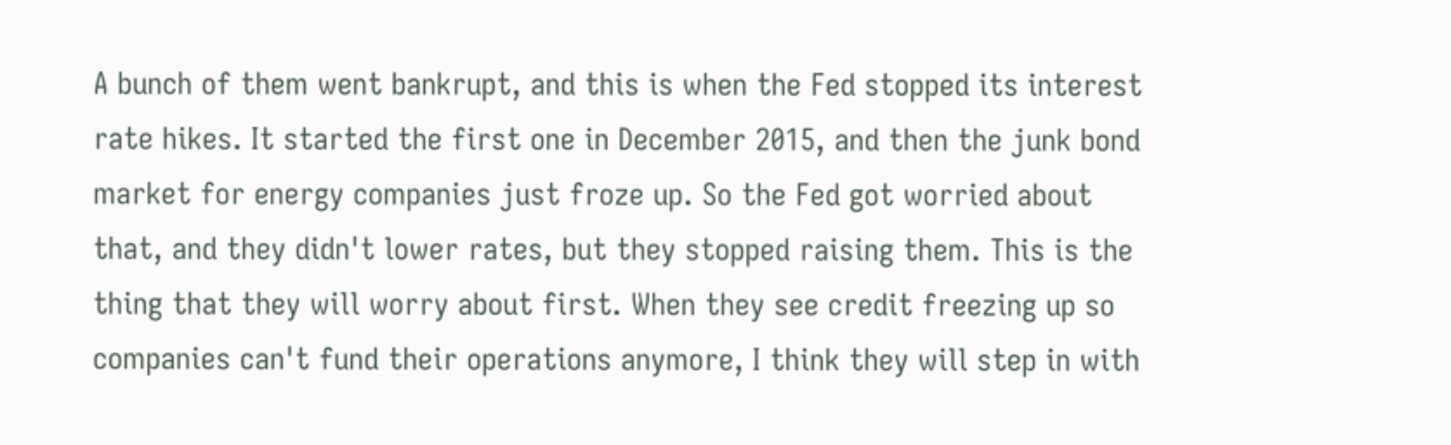A bunch of them went bankrupt, and this is when the Fed stopped its interest rate hikes. It started the first one in December 2015, and then the junk bond market for energy companies just froze up. So the Fed got worried about that, and they didn't lower rates, but they stopped raising them. This is the thing that they will worry about first. When they see credit freezing up so companies can't fund their operations anymore, I think they will step in with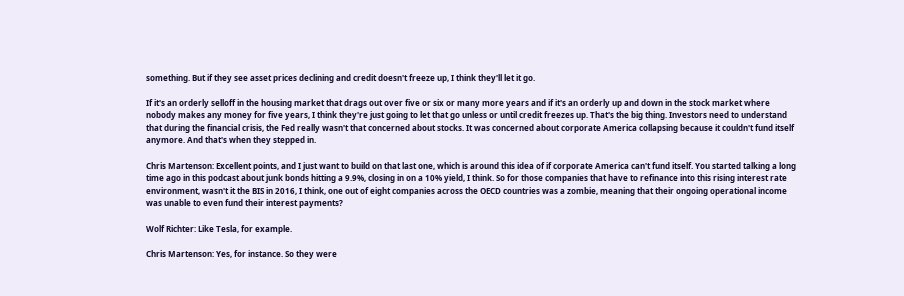something. But if they see asset prices declining and credit doesn't freeze up, I think they'll let it go.

If it's an orderly selloff in the housing market that drags out over five or six or many more years and if it's an orderly up and down in the stock market where nobody makes any money for five years, I think they're just going to let that go unless or until credit freezes up. That's the big thing. Investors need to understand that during the financial crisis, the Fed really wasn't that concerned about stocks. It was concerned about corporate America collapsing because it couldn't fund itself anymore. And that's when they stepped in.

Chris Martenson: Excellent points, and I just want to build on that last one, which is around this idea of if corporate America can't fund itself. You started talking a long time ago in this podcast about junk bonds hitting a 9.9%, closing in on a 10% yield, I think. So for those companies that have to refinance into this rising interest rate environment, wasn't it the BIS in 2016, I think, one out of eight companies across the OECD countries was a zombie, meaning that their ongoing operational income was unable to even fund their interest payments?

Wolf Richter: Like Tesla, for example.

Chris Martenson: Yes, for instance. So they were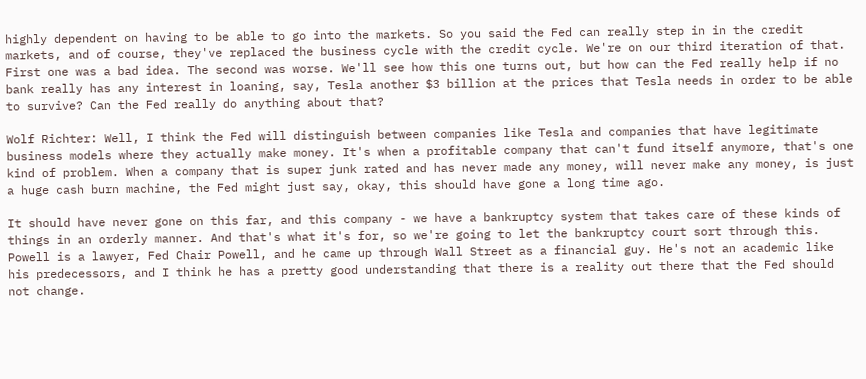highly dependent on having to be able to go into the markets. So you said the Fed can really step in in the credit markets, and of course, they've replaced the business cycle with the credit cycle. We're on our third iteration of that. First one was a bad idea. The second was worse. We'll see how this one turns out, but how can the Fed really help if no bank really has any interest in loaning, say, Tesla another $3 billion at the prices that Tesla needs in order to be able to survive? Can the Fed really do anything about that?

Wolf Richter: Well, I think the Fed will distinguish between companies like Tesla and companies that have legitimate business models where they actually make money. It's when a profitable company that can't fund itself anymore, that's one kind of problem. When a company that is super junk rated and has never made any money, will never make any money, is just a huge cash burn machine, the Fed might just say, okay, this should have gone a long time ago.

It should have never gone on this far, and this company - we have a bankruptcy system that takes care of these kinds of things in an orderly manner. And that's what it's for, so we're going to let the bankruptcy court sort through this. Powell is a lawyer, Fed Chair Powell, and he came up through Wall Street as a financial guy. He's not an academic like his predecessors, and I think he has a pretty good understanding that there is a reality out there that the Fed should not change.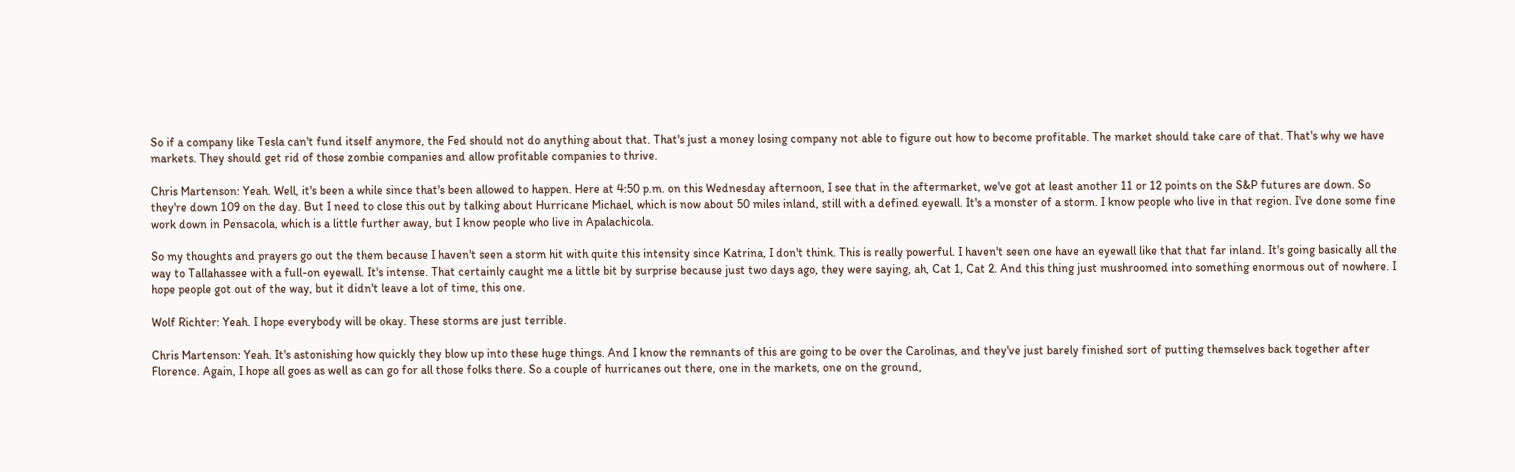So if a company like Tesla can't fund itself anymore, the Fed should not do anything about that. That's just a money losing company not able to figure out how to become profitable. The market should take care of that. That's why we have markets. They should get rid of those zombie companies and allow profitable companies to thrive.

Chris Martenson: Yeah. Well, it's been a while since that's been allowed to happen. Here at 4:50 p.m. on this Wednesday afternoon, I see that in the aftermarket, we've got at least another 11 or 12 points on the S&P futures are down. So they're down 109 on the day. But I need to close this out by talking about Hurricane Michael, which is now about 50 miles inland, still with a defined eyewall. It's a monster of a storm. I know people who live in that region. I've done some fine work down in Pensacola, which is a little further away, but I know people who live in Apalachicola.

So my thoughts and prayers go out the them because I haven't seen a storm hit with quite this intensity since Katrina, I don't think. This is really powerful. I haven't seen one have an eyewall like that that far inland. It's going basically all the way to Tallahassee with a full-on eyewall. It's intense. That certainly caught me a little bit by surprise because just two days ago, they were saying, ah, Cat 1, Cat 2. And this thing just mushroomed into something enormous out of nowhere. I hope people got out of the way, but it didn't leave a lot of time, this one.

Wolf Richter: Yeah. I hope everybody will be okay. These storms are just terrible.

Chris Martenson: Yeah. It's astonishing how quickly they blow up into these huge things. And I know the remnants of this are going to be over the Carolinas, and they've just barely finished sort of putting themselves back together after Florence. Again, I hope all goes as well as can go for all those folks there. So a couple of hurricanes out there, one in the markets, one on the ground,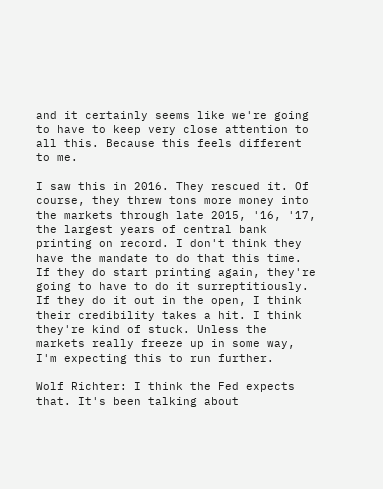and it certainly seems like we're going to have to keep very close attention to all this. Because this feels different to me.

I saw this in 2016. They rescued it. Of course, they threw tons more money into the markets through late 2015, '16, '17, the largest years of central bank printing on record. I don't think they have the mandate to do that this time. If they do start printing again, they're going to have to do it surreptitiously. If they do it out in the open, I think their credibility takes a hit. I think they're kind of stuck. Unless the markets really freeze up in some way, I'm expecting this to run further.

Wolf Richter: I think the Fed expects that. It's been talking about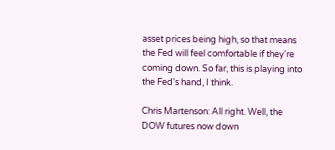asset prices being high, so that means the Fed will feel comfortable if they're coming down. So far, this is playing into the Fed's hand, I think.

Chris Martenson: All right. Well, the DOW futures now down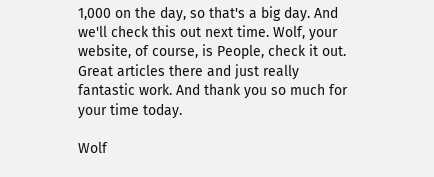1,000 on the day, so that's a big day. And we'll check this out next time. Wolf, your website, of course, is People, check it out. Great articles there and just really fantastic work. And thank you so much for your time today.

Wolf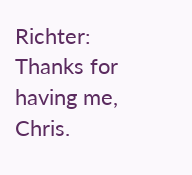Richter: Thanks for having me, Chris.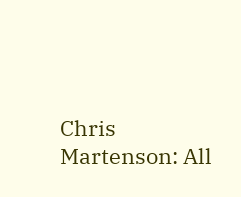Chris Martenson: All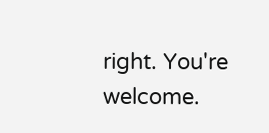right. You're welcome.